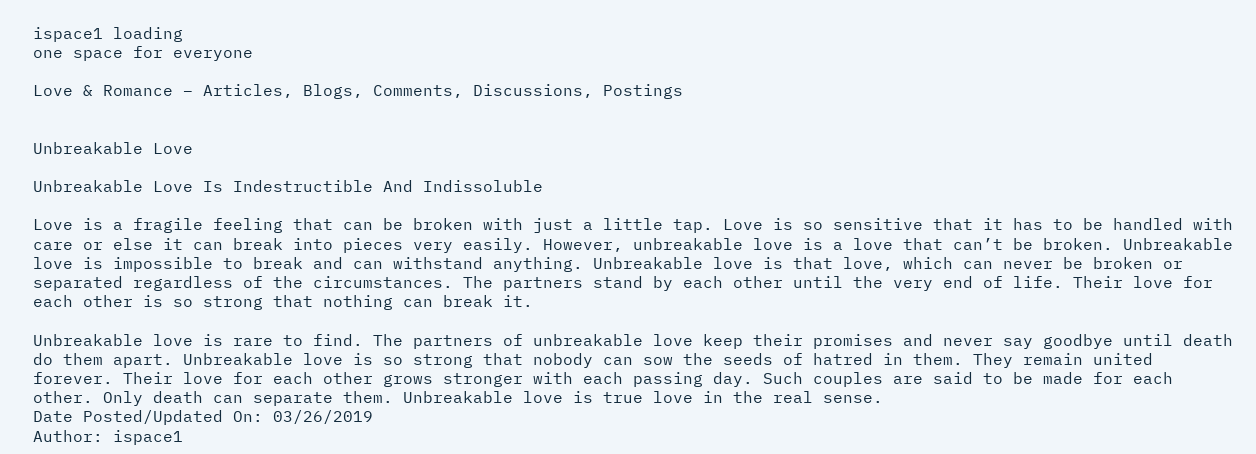ispace1 loading
one space for everyone

Love & Romance – Articles, Blogs, Comments, Discussions, Postings


Unbreakable Love

Unbreakable Love Is Indestructible And Indissoluble

Love is a fragile feeling that can be broken with just a little tap. Love is so sensitive that it has to be handled with care or else it can break into pieces very easily. However, unbreakable love is a love that can’t be broken. Unbreakable love is impossible to break and can withstand anything. Unbreakable love is that love, which can never be broken or separated regardless of the circumstances. The partners stand by each other until the very end of life. Their love for each other is so strong that nothing can break it.

Unbreakable love is rare to find. The partners of unbreakable love keep their promises and never say goodbye until death do them apart. Unbreakable love is so strong that nobody can sow the seeds of hatred in them. They remain united forever. Their love for each other grows stronger with each passing day. Such couples are said to be made for each other. Only death can separate them. Unbreakable love is true love in the real sense.
Date Posted/Updated On: 03/26/2019
Author: ispace1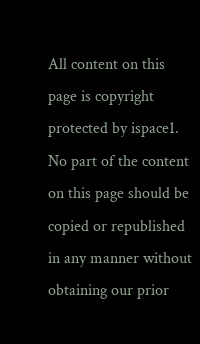All content on this page is copyright protected by ispace1. No part of the content on this page should be copied or republished in any manner without obtaining our prior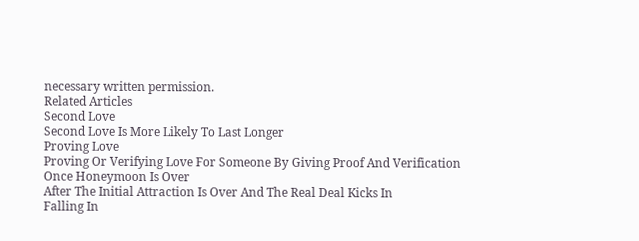necessary written permission.
Related Articles
Second Love
Second Love Is More Likely To Last Longer
Proving Love
Proving Or Verifying Love For Someone By Giving Proof And Verification
Once Honeymoon Is Over
After The Initial Attraction Is Over And The Real Deal Kicks In
Falling In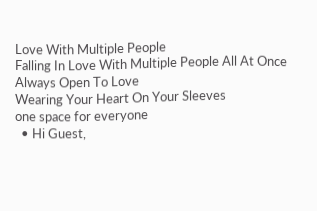Love With Multiple People
Falling In Love With Multiple People All At Once
Always Open To Love
Wearing Your Heart On Your Sleeves
one space for everyone
  • Hi Guest,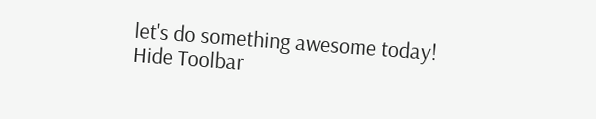let's do something awesome today!
Hide Toolbar